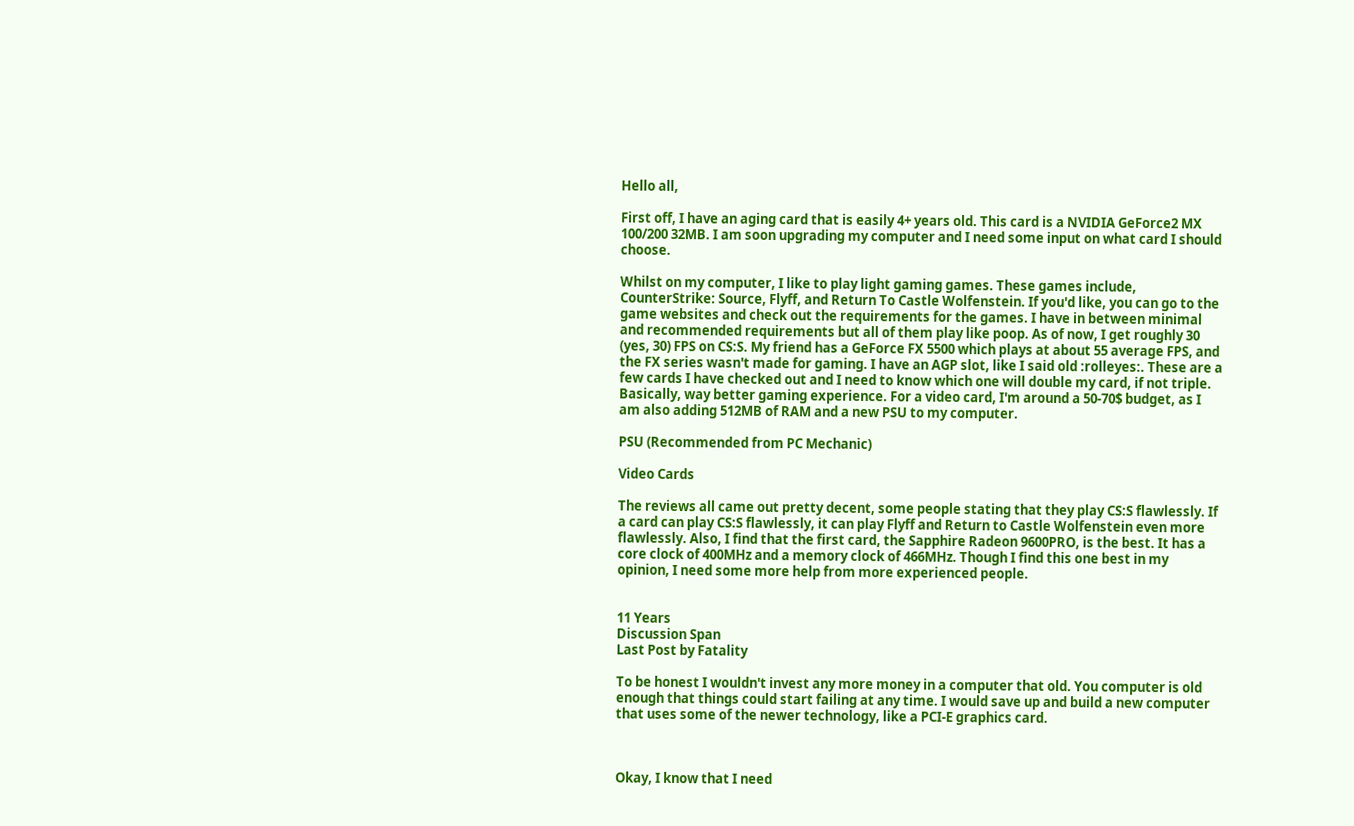Hello all,

First off, I have an aging card that is easily 4+ years old. This card is a NVIDIA GeForce2 MX 100/200 32MB. I am soon upgrading my computer and I need some input on what card I should choose.

Whilst on my computer, I like to play light gaming games. These games include, CounterStrike: Source, Flyff, and Return To Castle Wolfenstein. If you'd like, you can go to the game websites and check out the requirements for the games. I have in between minimal and recommended requirements but all of them play like poop. As of now, I get roughly 30 (yes, 30) FPS on CS:S. My friend has a GeForce FX 5500 which plays at about 55 average FPS, and the FX series wasn't made for gaming. I have an AGP slot, like I said old :rolleyes:. These are a few cards I have checked out and I need to know which one will double my card, if not triple. Basically, way better gaming experience. For a video card, I'm around a 50-70$ budget, as I am also adding 512MB of RAM and a new PSU to my computer.

PSU (Recommended from PC Mechanic)

Video Cards

The reviews all came out pretty decent, some people stating that they play CS:S flawlessly. If a card can play CS:S flawlessly, it can play Flyff and Return to Castle Wolfenstein even more flawlessly. Also, I find that the first card, the Sapphire Radeon 9600PRO, is the best. It has a core clock of 400MHz and a memory clock of 466MHz. Though I find this one best in my opinion, I need some more help from more experienced people.


11 Years
Discussion Span
Last Post by Fatality

To be honest I wouldn't invest any more money in a computer that old. You computer is old enough that things could start failing at any time. I would save up and build a new computer that uses some of the newer technology, like a PCI-E graphics card.



Okay, I know that I need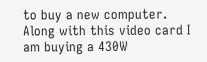to buy a new computer. Along with this video card I am buying a 430W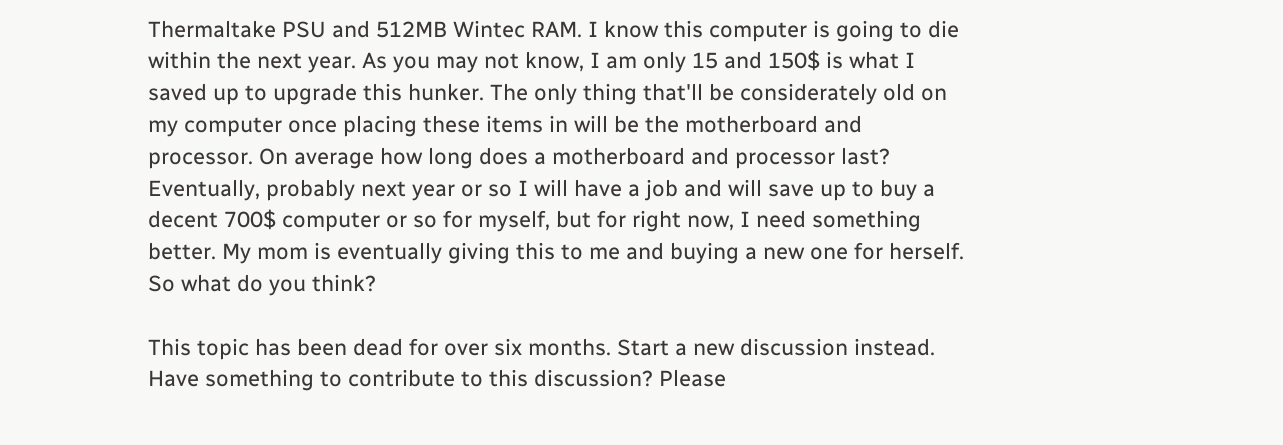Thermaltake PSU and 512MB Wintec RAM. I know this computer is going to die within the next year. As you may not know, I am only 15 and 150$ is what I saved up to upgrade this hunker. The only thing that'll be considerately old on my computer once placing these items in will be the motherboard and processor. On average how long does a motherboard and processor last? Eventually, probably next year or so I will have a job and will save up to buy a decent 700$ computer or so for myself, but for right now, I need something better. My mom is eventually giving this to me and buying a new one for herself. So what do you think?

This topic has been dead for over six months. Start a new discussion instead.
Have something to contribute to this discussion? Please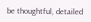be thoughtful, detailed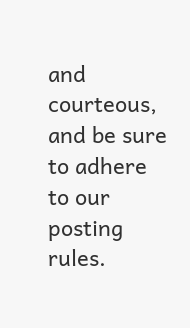and courteous, and be sure to adhere to our posting rules.